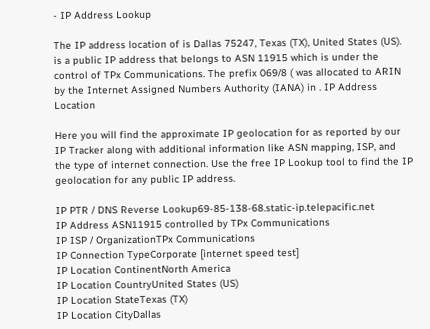- IP Address Lookup

The IP address location of is Dallas 75247, Texas (TX), United States (US). is a public IP address that belongs to ASN 11915 which is under the control of TPx Communications. The prefix 069/8 ( was allocated to ARIN by the Internet Assigned Numbers Authority (IANA) in . IP Address Location

Here you will find the approximate IP geolocation for as reported by our IP Tracker along with additional information like ASN mapping, ISP, and the type of internet connection. Use the free IP Lookup tool to find the IP geolocation for any public IP address.

IP PTR / DNS Reverse Lookup69-85-138-68.static-ip.telepacific.net
IP Address ASN11915 controlled by TPx Communications
IP ISP / OrganizationTPx Communications
IP Connection TypeCorporate [internet speed test]
IP Location ContinentNorth America
IP Location CountryUnited States (US)
IP Location StateTexas (TX)
IP Location CityDallas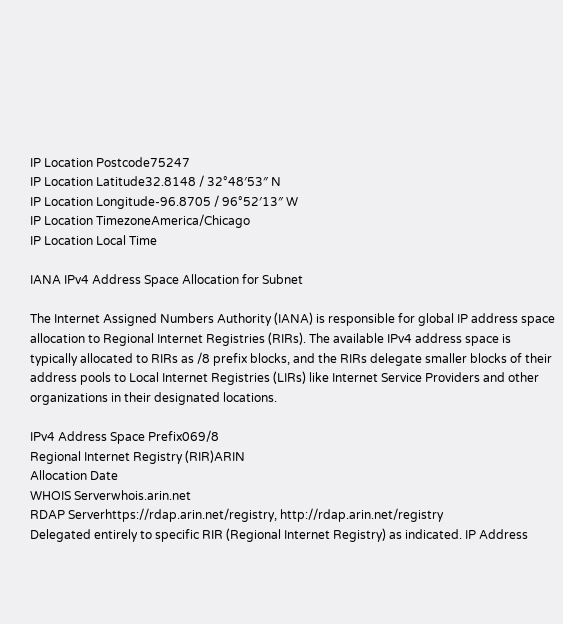IP Location Postcode75247
IP Location Latitude32.8148 / 32°48′53″ N
IP Location Longitude-96.8705 / 96°52′13″ W
IP Location TimezoneAmerica/Chicago
IP Location Local Time

IANA IPv4 Address Space Allocation for Subnet

The Internet Assigned Numbers Authority (IANA) is responsible for global IP address space allocation to Regional Internet Registries (RIRs). The available IPv4 address space is typically allocated to RIRs as /8 prefix blocks, and the RIRs delegate smaller blocks of their address pools to Local Internet Registries (LIRs) like Internet Service Providers and other organizations in their designated locations.

IPv4 Address Space Prefix069/8
Regional Internet Registry (RIR)ARIN
Allocation Date
WHOIS Serverwhois.arin.net
RDAP Serverhttps://rdap.arin.net/registry, http://rdap.arin.net/registry
Delegated entirely to specific RIR (Regional Internet Registry) as indicated. IP Address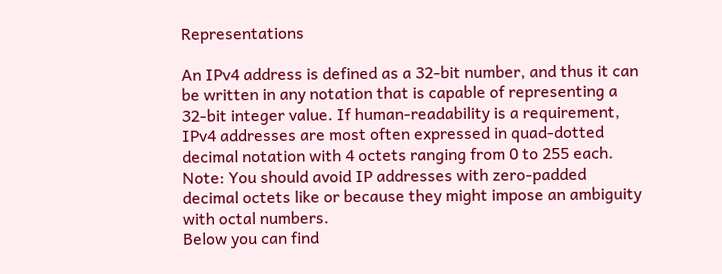Representations

An IPv4 address is defined as a 32-bit number, and thus it can be written in any notation that is capable of representing a 32-bit integer value. If human-readability is a requirement, IPv4 addresses are most often expressed in quad-dotted decimal notation with 4 octets ranging from 0 to 255 each.
Note: You should avoid IP addresses with zero-padded decimal octets like or because they might impose an ambiguity with octal numbers.
Below you can find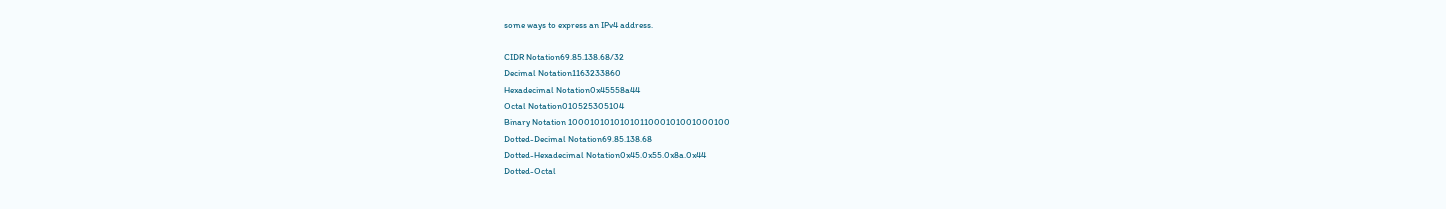some ways to express an IPv4 address.

CIDR Notation69.85.138.68/32
Decimal Notation1163233860
Hexadecimal Notation0x45558a44
Octal Notation010525305104
Binary Notation 1000101010101011000101001000100
Dotted-Decimal Notation69.85.138.68
Dotted-Hexadecimal Notation0x45.0x55.0x8a.0x44
Dotted-Octal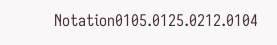Notation0105.0125.0212.0104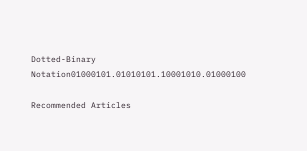Dotted-Binary Notation01000101.01010101.10001010.01000100

Recommended Articles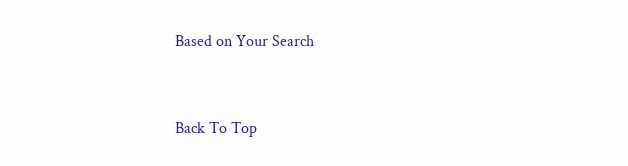Based on Your Search


Back To Top